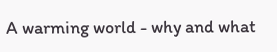A warming world - why and what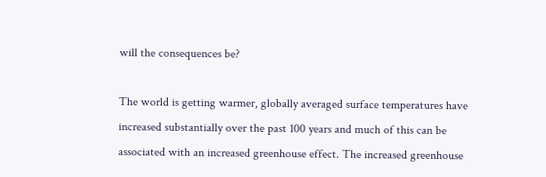will the consequences be?

The world is getting warmer, globally averaged surface temperatures have increased substantially over the past 100 years and much of this can be associated with an increased greenhouse effect. The increased greenhouse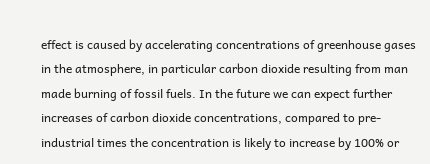effect is caused by accelerating concentrations of greenhouse gases in the atmosphere, in particular carbon dioxide resulting from man made burning of fossil fuels. In the future we can expect further increases of carbon dioxide concentrations, compared to pre-industrial times the concentration is likely to increase by 100% or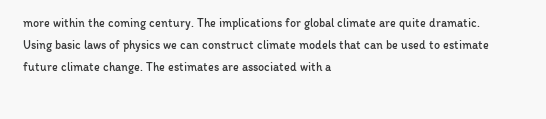more within the coming century. The implications for global climate are quite dramatic. Using basic laws of physics we can construct climate models that can be used to estimate future climate change. The estimates are associated with a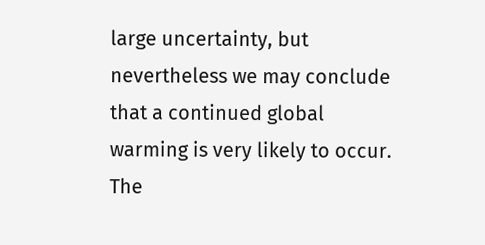large uncertainty, but nevertheless we may conclude that a continued global warming is very likely to occur. The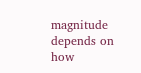magnitude depends on how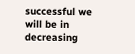successful we will be in decreasing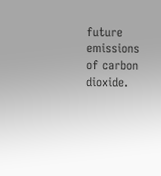future emissions of carbon dioxide.